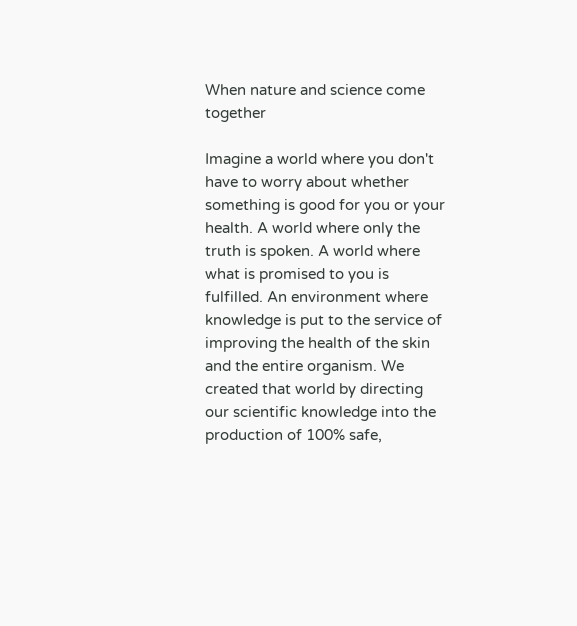When nature and science come together

Imagine a world where you don't have to worry about whether something is good for you or your health. A world where only the truth is spoken. A world where what is promised to you is fulfilled. An environment where knowledge is put to the service of improving the health of the skin and the entire organism. We created that world by directing our scientific knowledge into the production of 100% safe,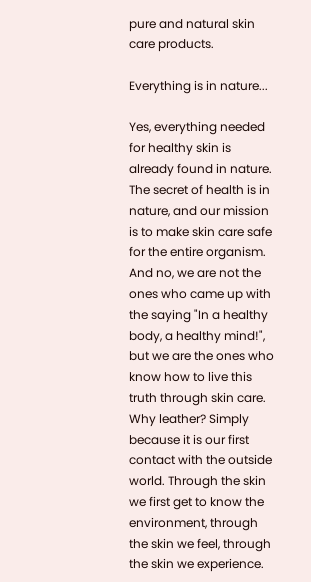pure and natural skin care products.

Everything is in nature...

Yes, everything needed for healthy skin is already found in nature. The secret of health is in nature, and our mission is to make skin care safe for the entire organism. And no, we are not the ones who came up with the saying "In a healthy body, a healthy mind!", but we are the ones who know how to live this truth through skin care. Why leather? Simply because it is our first contact with the outside world. Through the skin we first get to know the environment, through the skin we feel, through the skin we experience.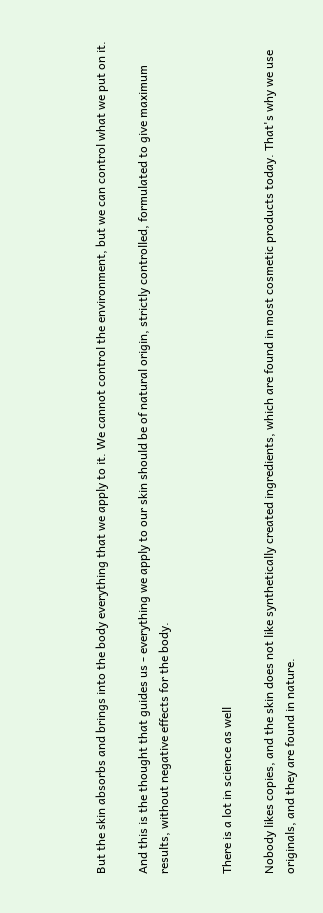But the skin absorbs and brings into the body everything that we apply to it. We cannot control the environment, but we can control what we put on it.

And this is the thought that guides us - everything we apply to our skin should be of natural origin, strictly controlled, formulated to give maximum results, without negative effects for the body.


There is a lot in science as well

Nobody likes copies, and the skin does not like synthetically created ingredients, which are found in most cosmetic products today. That's why we use originals, and they are found in nature.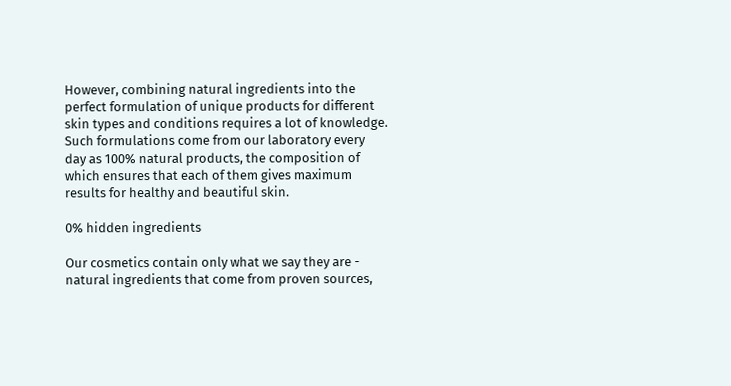However, combining natural ingredients into the perfect formulation of unique products for different skin types and conditions requires a lot of knowledge. Such formulations come from our laboratory every day as 100% natural products, the composition of which ensures that each of them gives maximum results for healthy and beautiful skin.

0% hidden ingredients

Our cosmetics contain only what we say they are - natural ingredients that come from proven sources,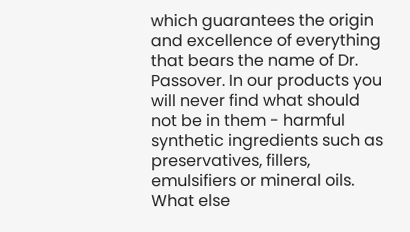which guarantees the origin and excellence of everything that bears the name of Dr. Passover. In our products you will never find what should not be in them - harmful synthetic ingredients such as preservatives, fillers, emulsifiers or mineral oils. What else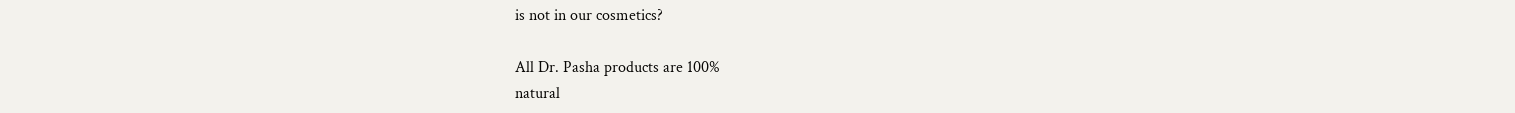is not in our cosmetics?

All Dr. Pasha products are 100%
natural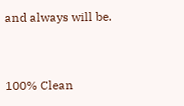and always will be.


100% Clean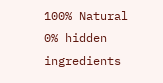100% Natural
0% hidden ingredients